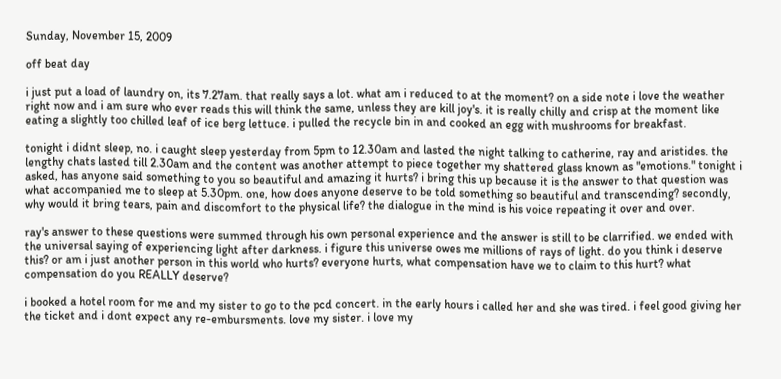Sunday, November 15, 2009

off beat day

i just put a load of laundry on, its 7.27am. that really says a lot. what am i reduced to at the moment? on a side note i love the weather right now and i am sure who ever reads this will think the same, unless they are kill joy's. it is really chilly and crisp at the moment like eating a slightly too chilled leaf of ice berg lettuce. i pulled the recycle bin in and cooked an egg with mushrooms for breakfast.

tonight i didnt sleep, no. i caught sleep yesterday from 5pm to 12.30am and lasted the night talking to catherine, ray and aristides. the lengthy chats lasted till 2.30am and the content was another attempt to piece together my shattered glass known as "emotions." tonight i asked, has anyone said something to you so beautiful and amazing it hurts? i bring this up because it is the answer to that question was what accompanied me to sleep at 5.30pm. one, how does anyone deserve to be told something so beautiful and transcending? secondly, why would it bring tears, pain and discomfort to the physical life? the dialogue in the mind is his voice repeating it over and over.

ray's answer to these questions were summed through his own personal experience and the answer is still to be clarrified. we ended with the universal saying of experiencing light after darkness. i figure this universe owes me millions of rays of light. do you think i deserve this? or am i just another person in this world who hurts? everyone hurts, what compensation have we to claim to this hurt? what compensation do you REALLY deserve?

i booked a hotel room for me and my sister to go to the pcd concert. in the early hours i called her and she was tired. i feel good giving her the ticket and i dont expect any re-embursments. love my sister. i love my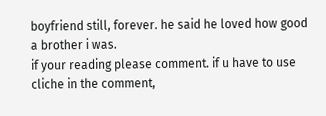boyfriend still, forever. he said he loved how good a brother i was.
if your reading please comment. if u have to use cliche in the comment,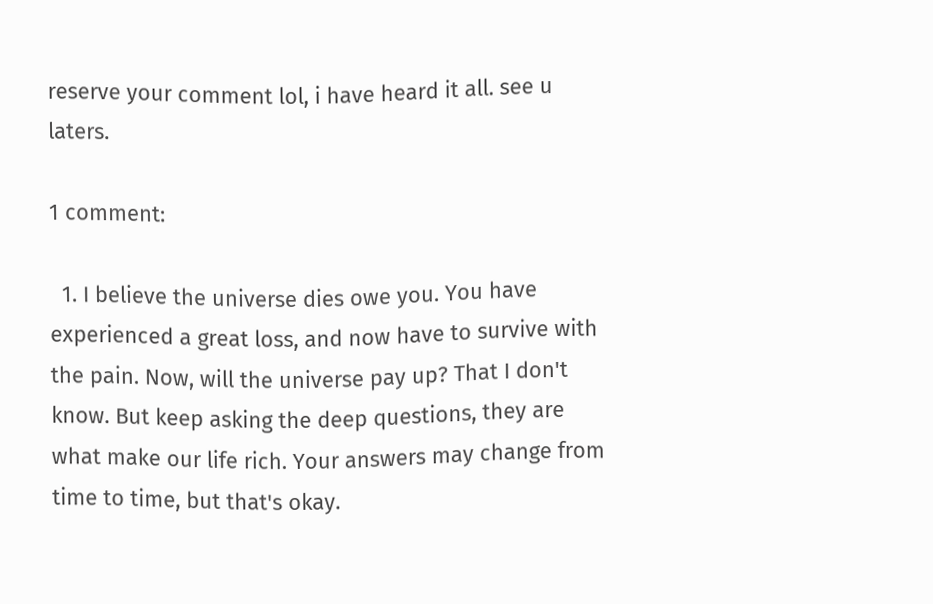reserve your comment lol, i have heard it all. see u laters.

1 comment:

  1. I believe the universe dies owe you. You have experienced a great loss, and now have to survive with the pain. Now, will the universe pay up? That I don't know. But keep asking the deep questions, they are what make our life rich. Your answers may change from time to time, but that's okay.